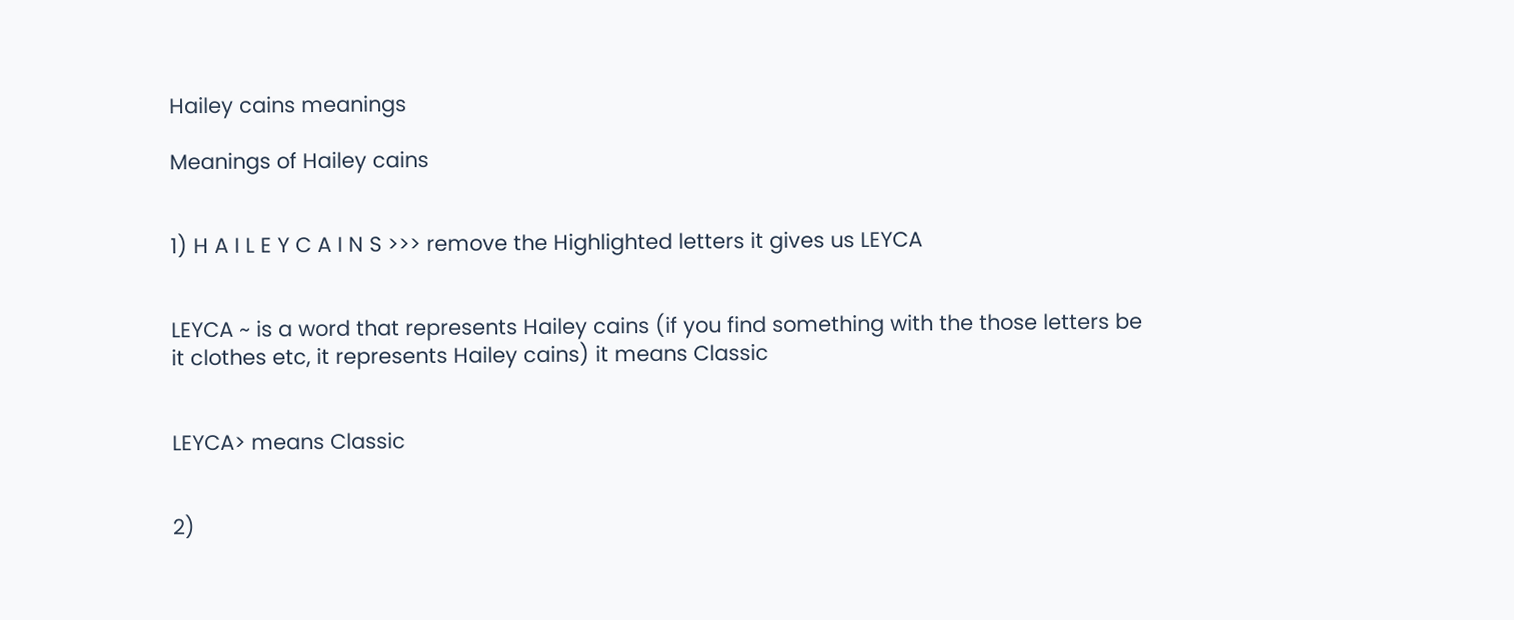Hailey cains meanings

Meanings of Hailey cains


1) H A I L E Y C A I N S >>> remove the Highlighted letters it gives us LEYCA


LEYCA ~ is a word that represents Hailey cains (if you find something with the those letters be it clothes etc, it represents Hailey cains) it means Classic


LEYCA> means Classic


2)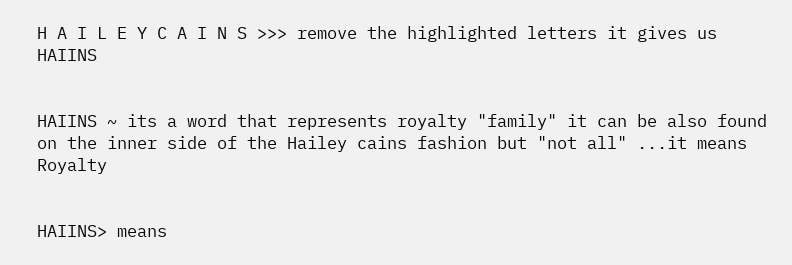H A I L E Y C A I N S >>> remove the highlighted letters it gives us HAIINS


HAIINS ~ its a word that represents royalty "family" it can be also found on the inner side of the Hailey cains fashion but "not all" ...it means Royalty


HAIINS> means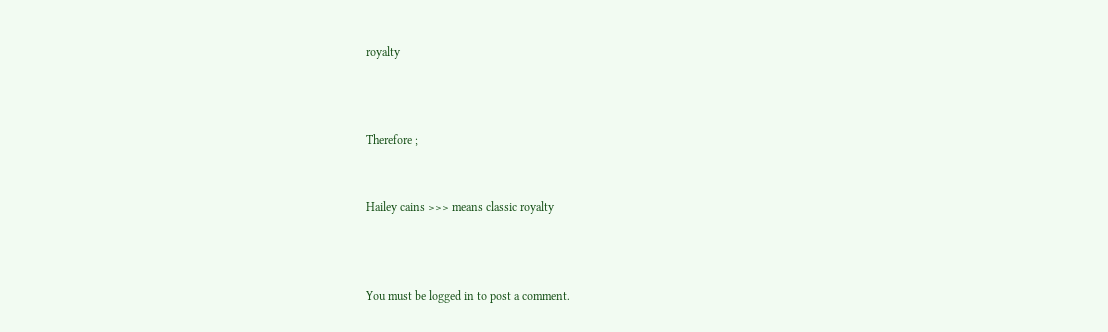royalty



Therefore ;


Hailey cains >>> means classic royalty



You must be logged in to post a comment.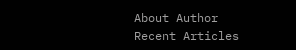About Author
Recent Articles